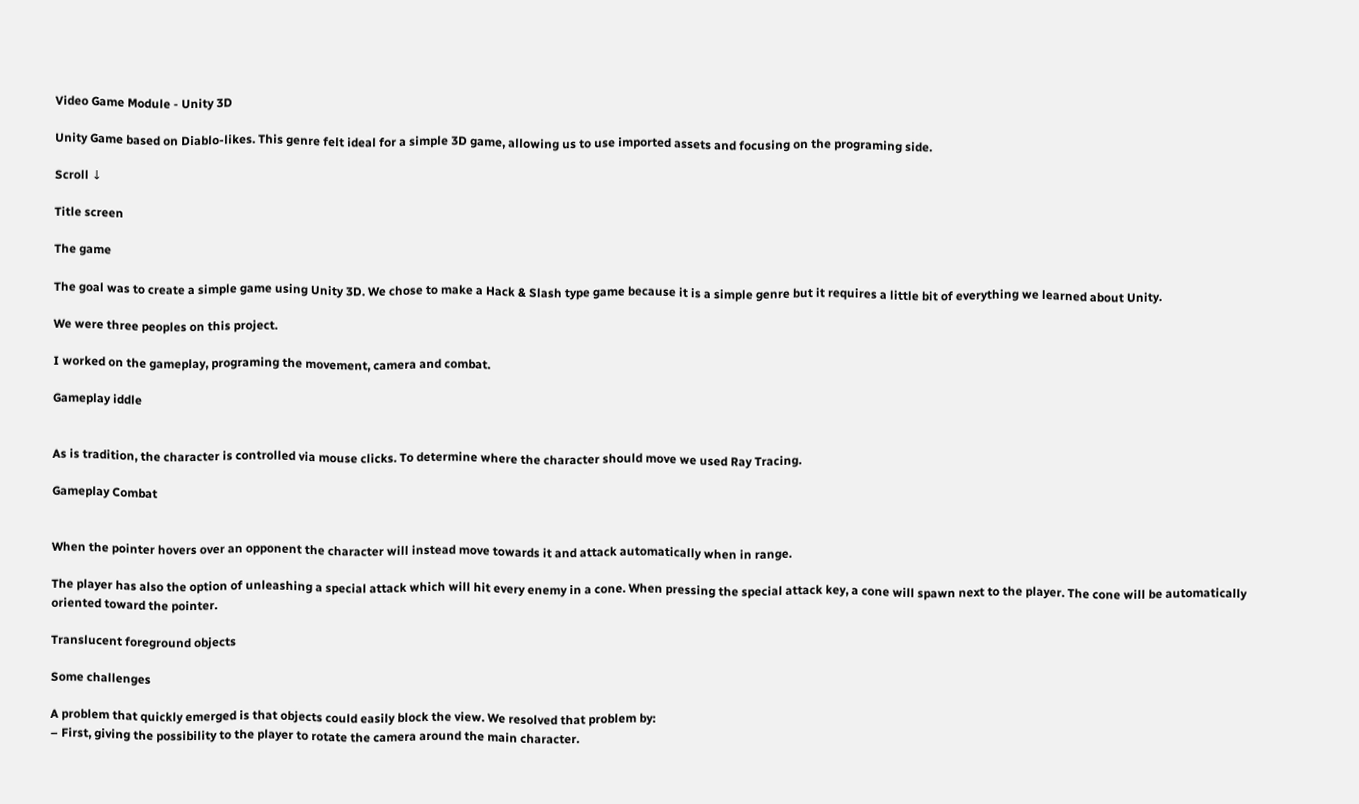Video Game Module - Unity 3D

Unity Game based on Diablo-likes. This genre felt ideal for a simple 3D game, allowing us to use imported assets and focusing on the programing side.

Scroll ↓

Title screen

The game

The goal was to create a simple game using Unity 3D. We chose to make a Hack & Slash type game because it is a simple genre but it requires a little bit of everything we learned about Unity.

We were three peoples on this project.

I worked on the gameplay, programing the movement, camera and combat.

Gameplay iddle


As is tradition, the character is controlled via mouse clicks. To determine where the character should move we used Ray Tracing.

Gameplay Combat


When the pointer hovers over an opponent the character will instead move towards it and attack automatically when in range.

The player has also the option of unleashing a special attack which will hit every enemy in a cone. When pressing the special attack key, a cone will spawn next to the player. The cone will be automatically oriented toward the pointer.

Translucent foreground objects

Some challenges

A problem that quickly emerged is that objects could easily block the view. We resolved that problem by:
– First, giving the possibility to the player to rotate the camera around the main character.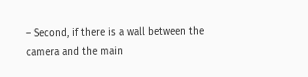– Second, if there is a wall between the camera and the main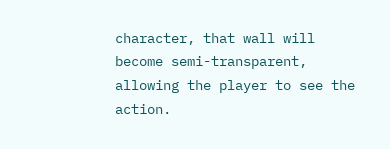character, that wall will become semi-transparent, allowing the player to see the action.